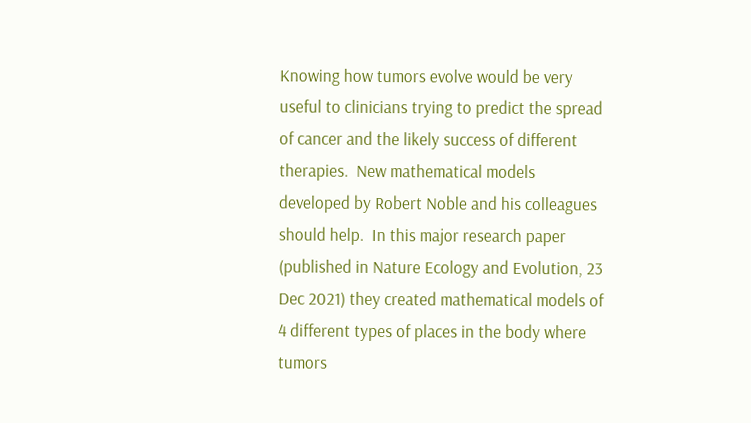Knowing how tumors evolve would be very useful to clinicians trying to predict the spread of cancer and the likely success of different therapies.  New mathematical models developed by Robert Noble and his colleagues should help.  In this major research paper (published in Nature Ecology and Evolution, 23 Dec 2021) they created mathematical models of 4 different types of places in the body where tumors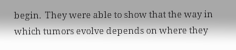begin.  They were able to show that the way in which tumors evolve depends on where they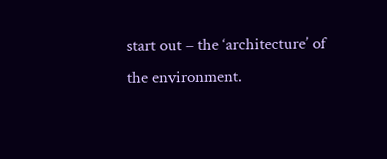start out – the ‘architecture’ of the environment.